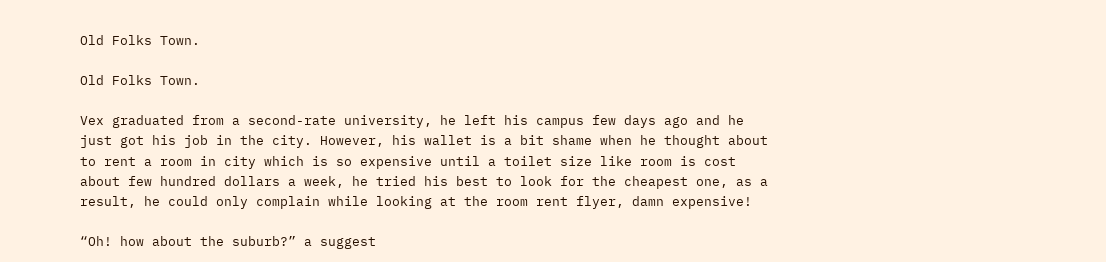Old Folks Town.

Old Folks Town.

Vex graduated from a second-rate university, he left his campus few days ago and he just got his job in the city. However, his wallet is a bit shame when he thought about to rent a room in city which is so expensive until a toilet size like room is cost about few hundred dollars a week, he tried his best to look for the cheapest one, as a result, he could only complain while looking at the room rent flyer, damn expensive!

“Oh! how about the suburb?” a suggest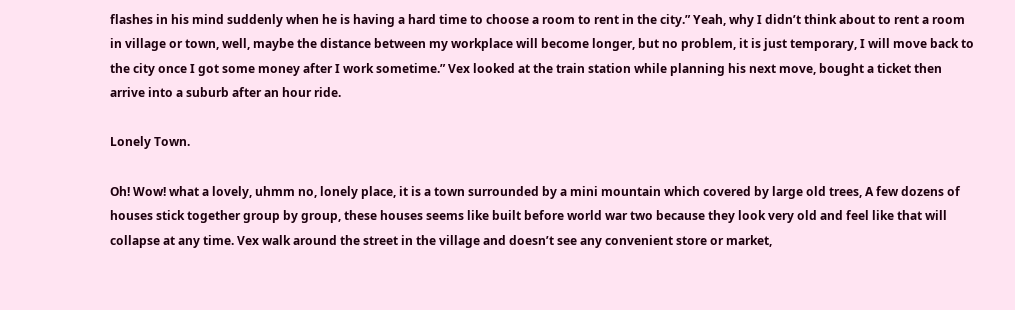flashes in his mind suddenly when he is having a hard time to choose a room to rent in the city.” Yeah, why I didn’t think about to rent a room in village or town, well, maybe the distance between my workplace will become longer, but no problem, it is just temporary, I will move back to the city once I got some money after I work sometime.” Vex looked at the train station while planning his next move, bought a ticket then arrive into a suburb after an hour ride.

Lonely Town.

Oh! Wow! what a lovely, uhmm no, lonely place, it is a town surrounded by a mini mountain which covered by large old trees, A few dozens of houses stick together group by group, these houses seems like built before world war two because they look very old and feel like that will collapse at any time. Vex walk around the street in the village and doesn’t see any convenient store or market,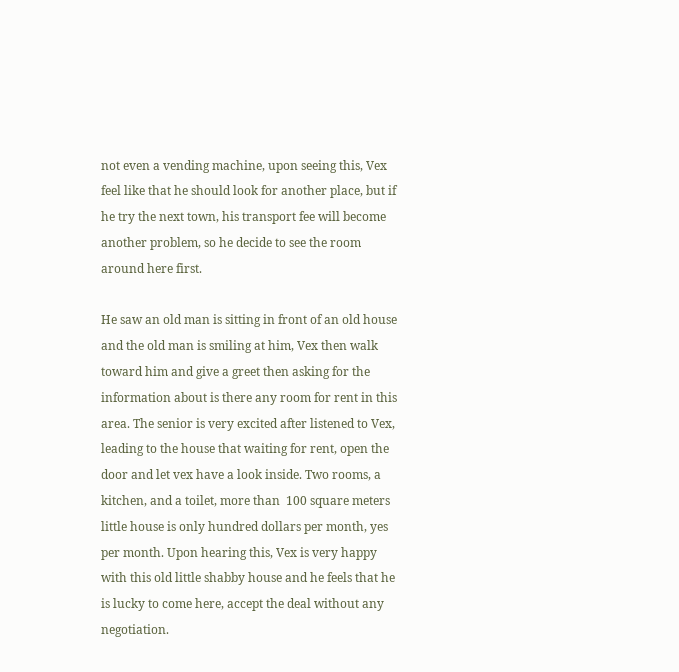not even a vending machine, upon seeing this, Vex feel like that he should look for another place, but if he try the next town, his transport fee will become another problem, so he decide to see the room around here first.

He saw an old man is sitting in front of an old house and the old man is smiling at him, Vex then walk toward him and give a greet then asking for the information about is there any room for rent in this area. The senior is very excited after listened to Vex, leading to the house that waiting for rent, open the door and let vex have a look inside. Two rooms, a kitchen, and a toilet, more than  100 square meters little house is only hundred dollars per month, yes per month. Upon hearing this, Vex is very happy with this old little shabby house and he feels that he is lucky to come here, accept the deal without any negotiation.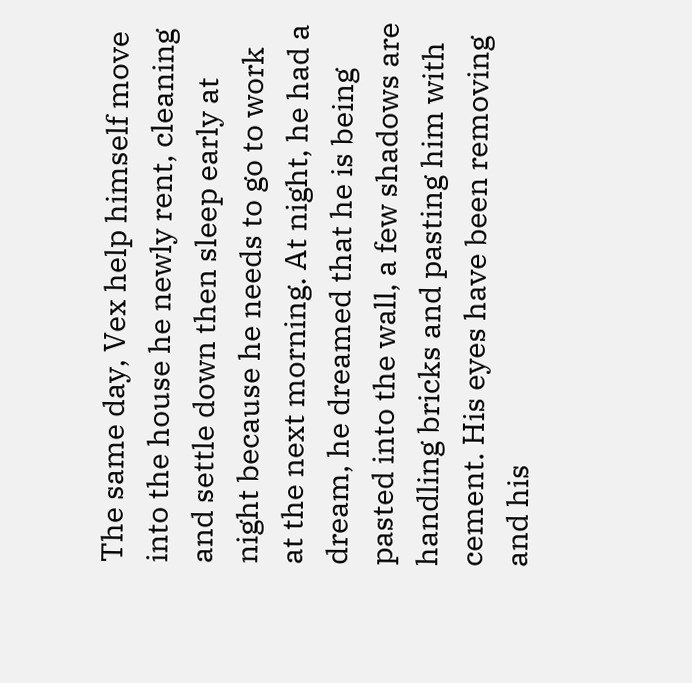The same day, Vex help himself move into the house he newly rent, cleaning and settle down then sleep early at night because he needs to go to work at the next morning. At night, he had a dream, he dreamed that he is being pasted into the wall, a few shadows are handling bricks and pasting him with cement. His eyes have been removing and his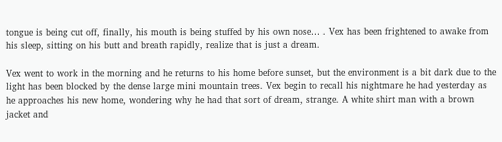tongue is being cut off, finally, his mouth is being stuffed by his own nose… . Vex has been frightened to awake from his sleep, sitting on his butt and breath rapidly, realize that is just a dream.

Vex went to work in the morning and he returns to his home before sunset, but the environment is a bit dark due to the light has been blocked by the dense large mini mountain trees. Vex begin to recall his nightmare he had yesterday as he approaches his new home, wondering why he had that sort of dream, strange. A white shirt man with a brown jacket and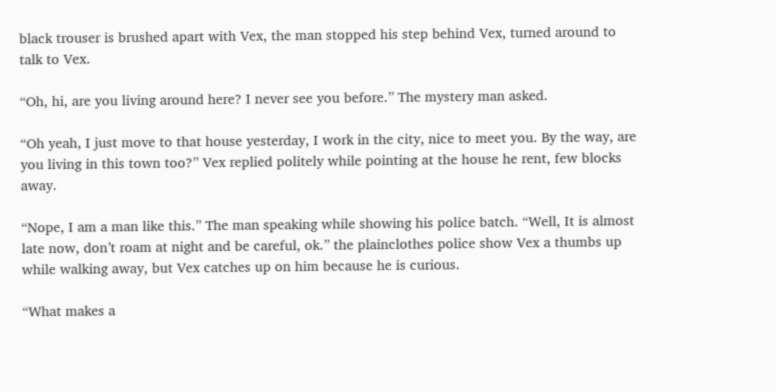black trouser is brushed apart with Vex, the man stopped his step behind Vex, turned around to talk to Vex.

“Oh, hi, are you living around here? I never see you before.” The mystery man asked.

“Oh yeah, I just move to that house yesterday, I work in the city, nice to meet you. By the way, are you living in this town too?” Vex replied politely while pointing at the house he rent, few blocks away.

“Nope, I am a man like this.” The man speaking while showing his police batch. “Well, It is almost late now, don’t roam at night and be careful, ok.” the plainclothes police show Vex a thumbs up while walking away, but Vex catches up on him because he is curious.

“What makes a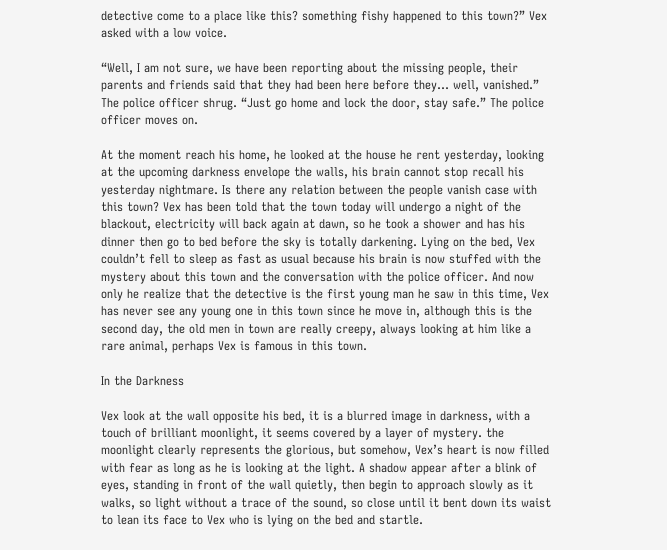detective come to a place like this? something fishy happened to this town?” Vex asked with a low voice.

“Well, I am not sure, we have been reporting about the missing people, their parents and friends said that they had been here before they… well, vanished.” The police officer shrug. “Just go home and lock the door, stay safe.” The police officer moves on.

At the moment reach his home, he looked at the house he rent yesterday, looking at the upcoming darkness envelope the walls, his brain cannot stop recall his yesterday nightmare. Is there any relation between the people vanish case with this town? Vex has been told that the town today will undergo a night of the blackout, electricity will back again at dawn, so he took a shower and has his dinner then go to bed before the sky is totally darkening. Lying on the bed, Vex couldn’t fell to sleep as fast as usual because his brain is now stuffed with the mystery about this town and the conversation with the police officer. And now only he realize that the detective is the first young man he saw in this time, Vex has never see any young one in this town since he move in, although this is the second day, the old men in town are really creepy, always looking at him like a rare animal, perhaps Vex is famous in this town.

In the Darkness

Vex look at the wall opposite his bed, it is a blurred image in darkness, with a touch of brilliant moonlight, it seems covered by a layer of mystery. the moonlight clearly represents the glorious, but somehow, Vex’s heart is now filled with fear as long as he is looking at the light. A shadow appear after a blink of eyes, standing in front of the wall quietly, then begin to approach slowly as it walks, so light without a trace of the sound, so close until it bent down its waist to lean its face to Vex who is lying on the bed and startle.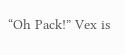“Oh Pack!” Vex is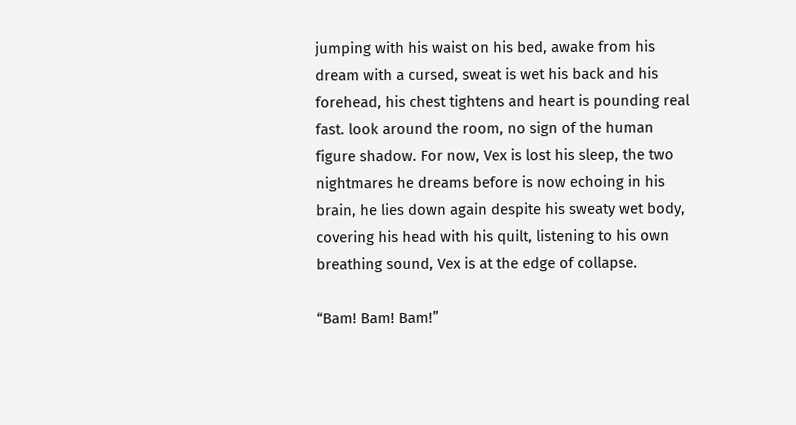jumping with his waist on his bed, awake from his dream with a cursed, sweat is wet his back and his forehead, his chest tightens and heart is pounding real fast. look around the room, no sign of the human figure shadow. For now, Vex is lost his sleep, the two nightmares he dreams before is now echoing in his brain, he lies down again despite his sweaty wet body, covering his head with his quilt, listening to his own breathing sound, Vex is at the edge of collapse.

“Bam! Bam! Bam!”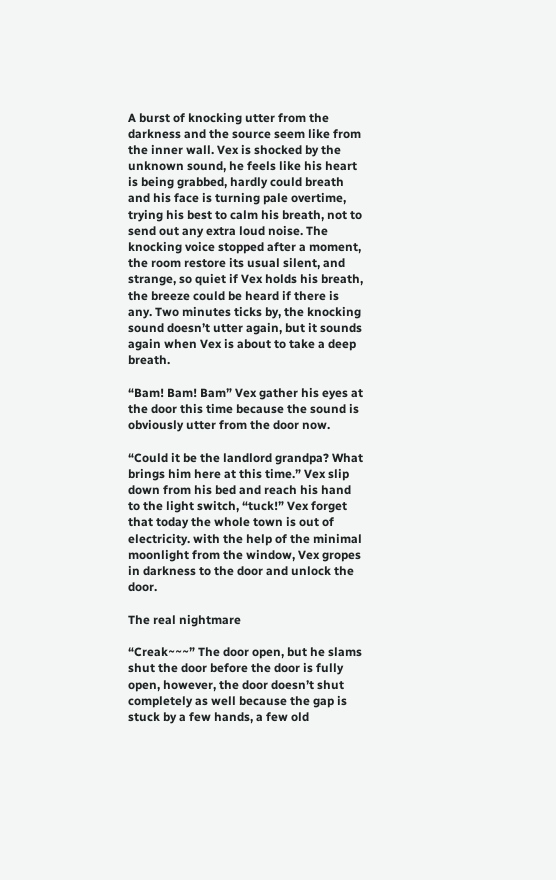A burst of knocking utter from the darkness and the source seem like from the inner wall. Vex is shocked by the unknown sound, he feels like his heart is being grabbed, hardly could breath and his face is turning pale overtime, trying his best to calm his breath, not to send out any extra loud noise. The knocking voice stopped after a moment, the room restore its usual silent, and strange, so quiet if Vex holds his breath, the breeze could be heard if there is any. Two minutes ticks by, the knocking sound doesn’t utter again, but it sounds again when Vex is about to take a deep breath.

“Bam! Bam! Bam” Vex gather his eyes at the door this time because the sound is obviously utter from the door now.

“Could it be the landlord grandpa? What brings him here at this time.” Vex slip down from his bed and reach his hand to the light switch, “tuck!” Vex forget that today the whole town is out of electricity. with the help of the minimal moonlight from the window, Vex gropes in darkness to the door and unlock the door.

The real nightmare

“Creak~~~” The door open, but he slams shut the door before the door is fully open, however, the door doesn’t shut completely as well because the gap is stuck by a few hands, a few old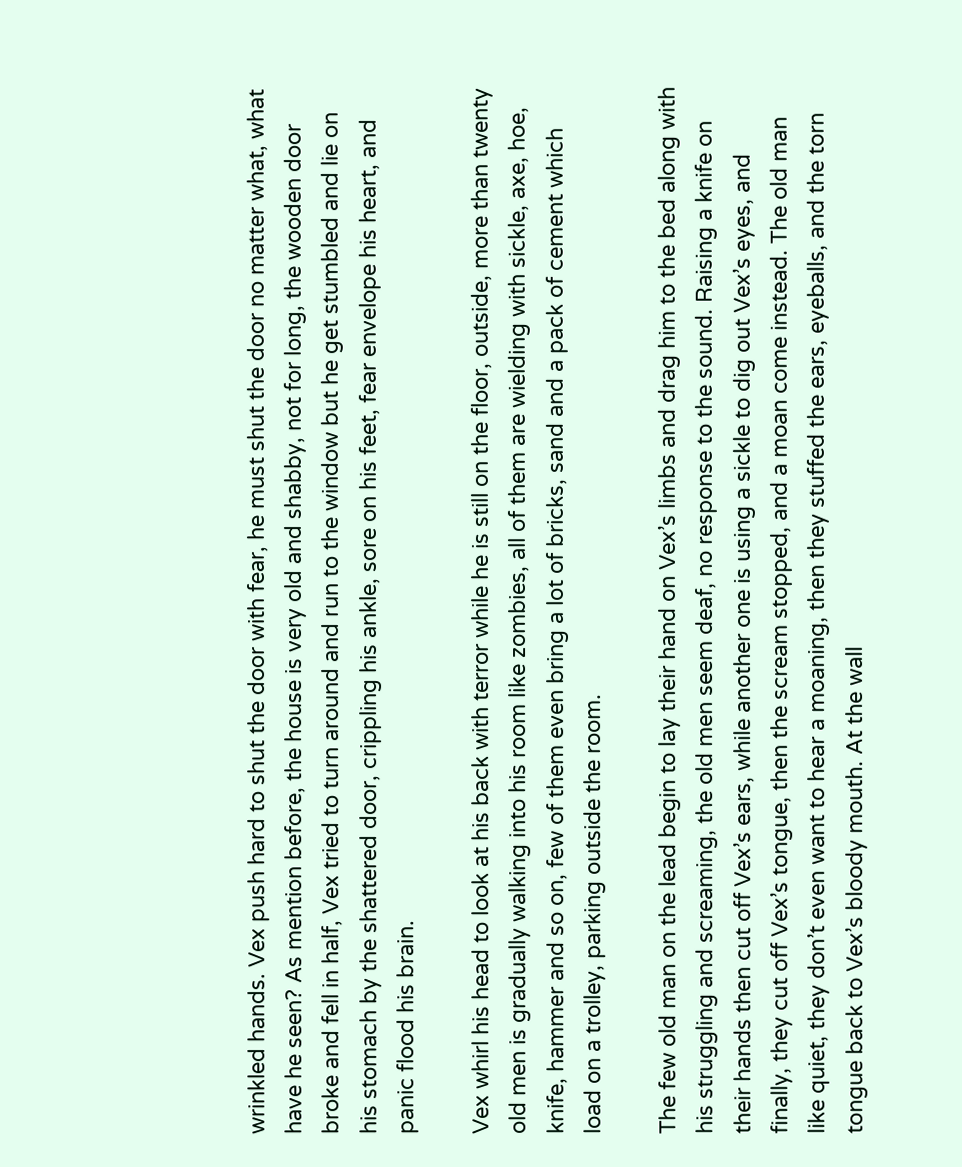wrinkled hands. Vex push hard to shut the door with fear, he must shut the door no matter what, what have he seen? As mention before, the house is very old and shabby, not for long, the wooden door broke and fell in half, Vex tried to turn around and run to the window but he get stumbled and lie on his stomach by the shattered door, crippling his ankle, sore on his feet, fear envelope his heart, and panic flood his brain.

Vex whirl his head to look at his back with terror while he is still on the floor, outside, more than twenty old men is gradually walking into his room like zombies, all of them are wielding with sickle, axe, hoe, knife, hammer and so on, few of them even bring a lot of bricks, sand and a pack of cement which load on a trolley, parking outside the room.

The few old man on the lead begin to lay their hand on Vex’s limbs and drag him to the bed along with his struggling and screaming, the old men seem deaf, no response to the sound. Raising a knife on their hands then cut off Vex’s ears, while another one is using a sickle to dig out Vex’s eyes, and finally, they cut off Vex’s tongue, then the scream stopped, and a moan come instead. The old man like quiet, they don’t even want to hear a moaning, then they stuffed the ears, eyeballs, and the torn tongue back to Vex’s bloody mouth. At the wall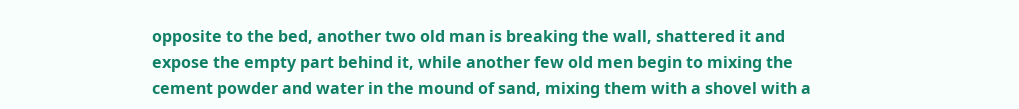opposite to the bed, another two old man is breaking the wall, shattered it and expose the empty part behind it, while another few old men begin to mixing the cement powder and water in the mound of sand, mixing them with a shovel with a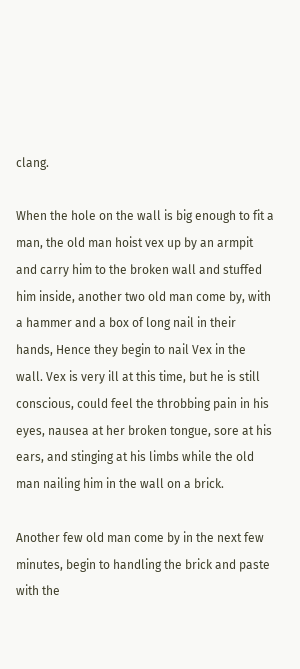clang.

When the hole on the wall is big enough to fit a man, the old man hoist vex up by an armpit and carry him to the broken wall and stuffed him inside, another two old man come by, with a hammer and a box of long nail in their hands, Hence they begin to nail Vex in the wall. Vex is very ill at this time, but he is still conscious, could feel the throbbing pain in his eyes, nausea at her broken tongue, sore at his ears, and stinging at his limbs while the old man nailing him in the wall on a brick.

Another few old man come by in the next few minutes, begin to handling the brick and paste with the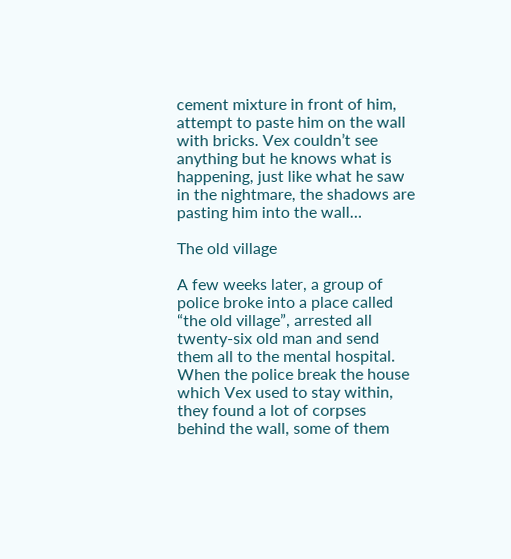cement mixture in front of him, attempt to paste him on the wall with bricks. Vex couldn’t see anything but he knows what is happening, just like what he saw in the nightmare, the shadows are pasting him into the wall…

The old village

A few weeks later, a group of police broke into a place called “the old village”, arrested all twenty-six old man and send them all to the mental hospital. When the police break the house which Vex used to stay within, they found a lot of corpses behind the wall, some of them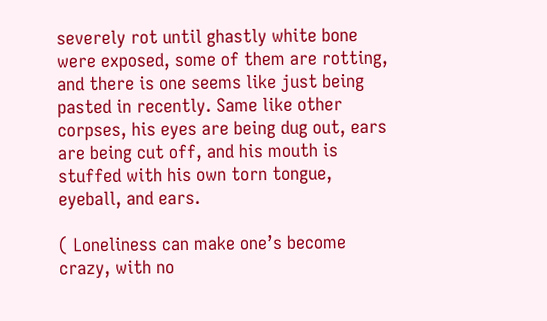severely rot until ghastly white bone were exposed, some of them are rotting, and there is one seems like just being pasted in recently. Same like other corpses, his eyes are being dug out, ears are being cut off, and his mouth is stuffed with his own torn tongue, eyeball, and ears.

( Loneliness can make one’s become crazy, with no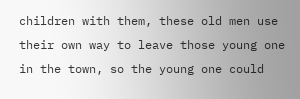children with them, these old men use their own way to leave those young one in the town, so the young one could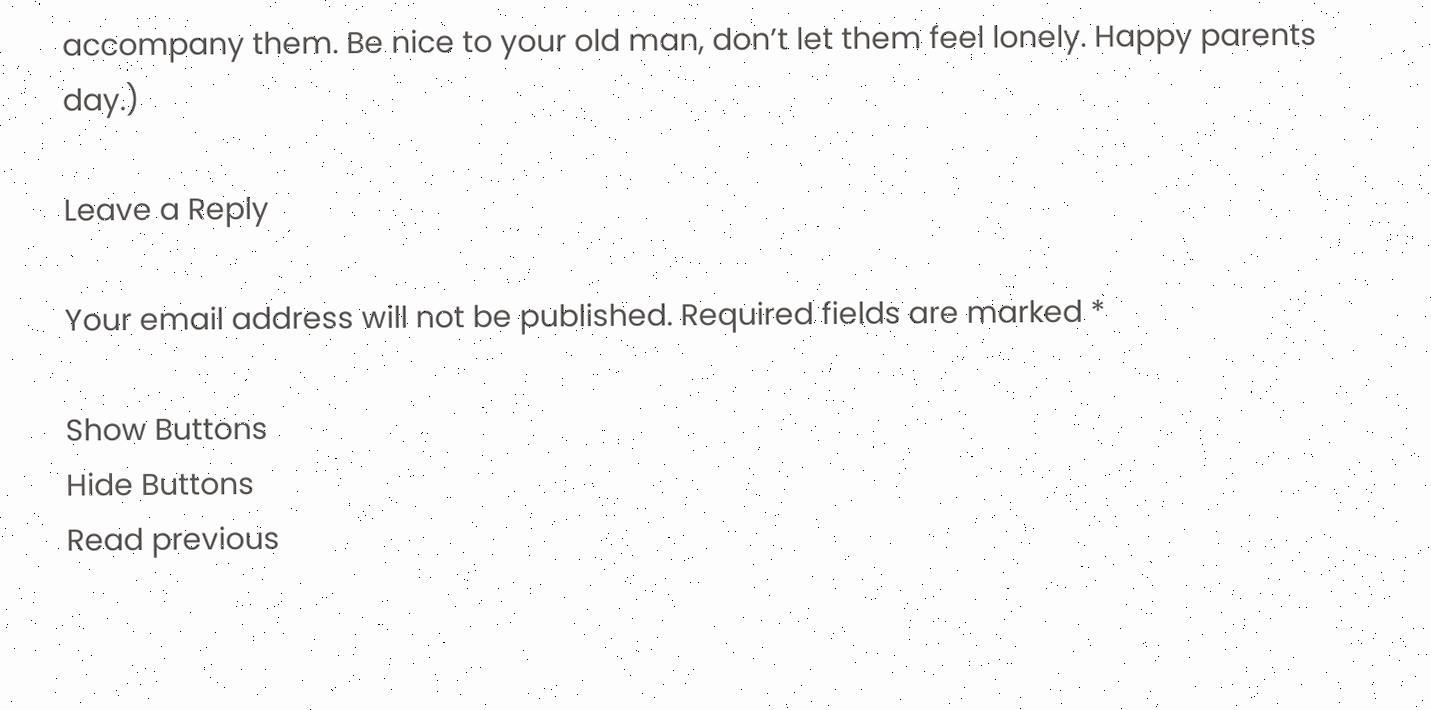accompany them. Be nice to your old man, don’t let them feel lonely. Happy parents day.)

Leave a Reply

Your email address will not be published. Required fields are marked *

Show Buttons
Hide Buttons
Read previous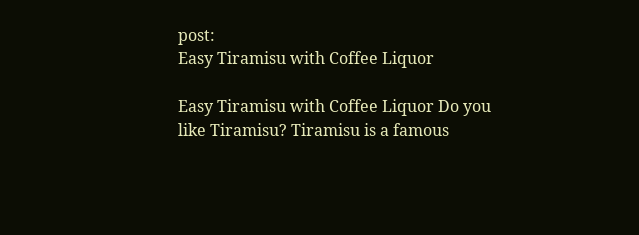post:
Easy Tiramisu with Coffee Liquor

Easy Tiramisu with Coffee Liquor Do you like Tiramisu? Tiramisu is a famous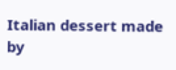Italian dessert made by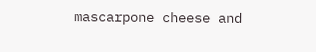mascarpone cheese and